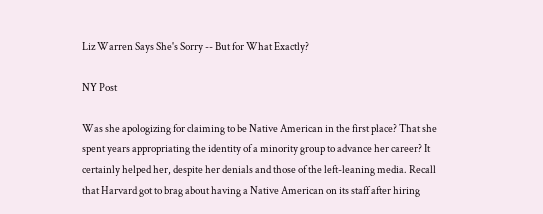Liz Warren Says She's Sorry -- But for What Exactly?

NY Post

Was she apologizing for claiming to be Native American in the first place? That she spent years appropriating the identity of a minority group to advance her career? It certainly helped her, despite her denials and those of the left-leaning media. Recall that Harvard got to brag about having a Native American on its staff after hiring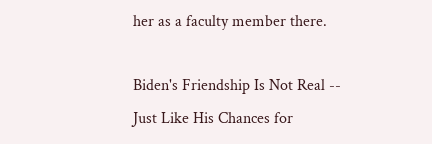her as a faculty member there.

Biden's Friendship Is Not Real -- Just Like His Chances for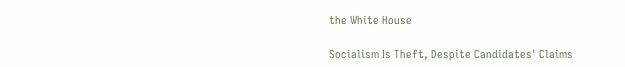the White House

Socialism Is Theft, Despite Candidates' Claims